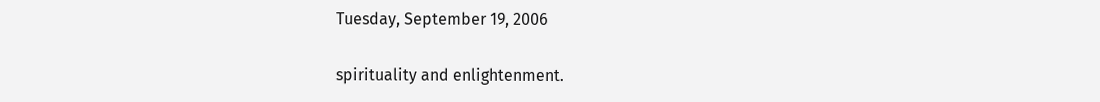Tuesday, September 19, 2006

spirituality and enlightenment.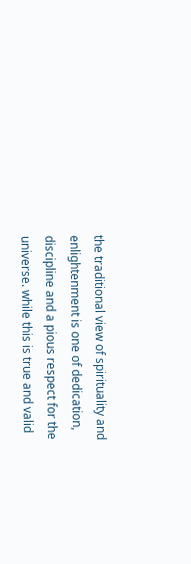the traditional view of spirituality and enlightenment is one of dedication, discipline and a pious respect for the universe. while this is true and valid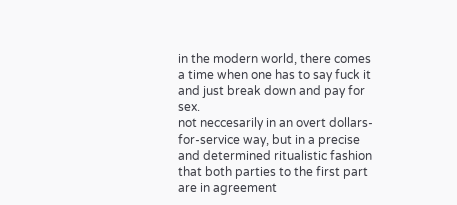in the modern world, there comes a time when one has to say fuck it and just break down and pay for sex.
not neccesarily in an overt dollars-for-service way, but in a precise and determined ritualistic fashion that both parties to the first part are in agreement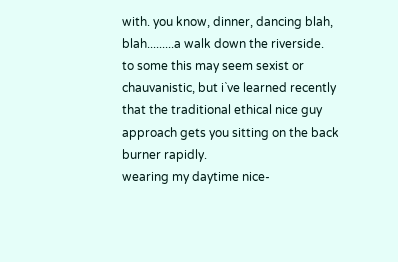with. you know, dinner, dancing blah, blah.........a walk down the riverside.
to some this may seem sexist or chauvanistic, but i`ve learned recently that the traditional ethical nice guy approach gets you sitting on the back burner rapidly.
wearing my daytime nice-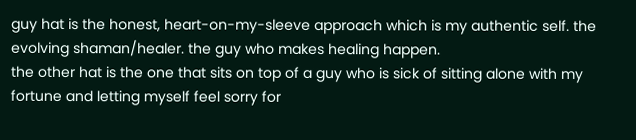guy hat is the honest, heart-on-my-sleeve approach which is my authentic self. the evolving shaman/healer. the guy who makes healing happen.
the other hat is the one that sits on top of a guy who is sick of sitting alone with my fortune and letting myself feel sorry for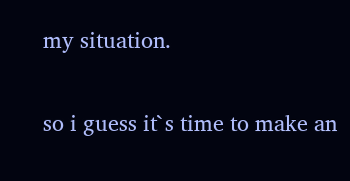my situation.

so i guess it`s time to make an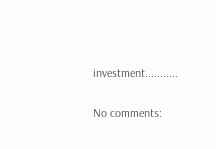investment...........

No comments: